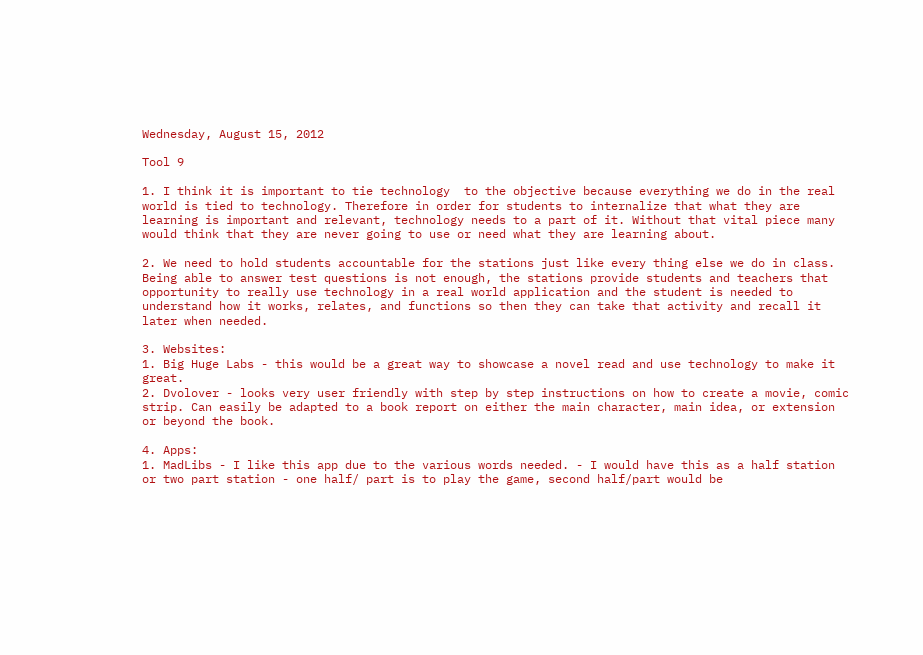Wednesday, August 15, 2012

Tool 9

1. I think it is important to tie technology  to the objective because everything we do in the real world is tied to technology. Therefore in order for students to internalize that what they are learning is important and relevant, technology needs to a part of it. Without that vital piece many would think that they are never going to use or need what they are learning about.

2. We need to hold students accountable for the stations just like every thing else we do in class. Being able to answer test questions is not enough, the stations provide students and teachers that opportunity to really use technology in a real world application and the student is needed to understand how it works, relates, and functions so then they can take that activity and recall it later when needed.

3. Websites:
1. Big Huge Labs - this would be a great way to showcase a novel read and use technology to make it great.
2. Dvolover - looks very user friendly with step by step instructions on how to create a movie, comic strip. Can easily be adapted to a book report on either the main character, main idea, or extension or beyond the book.

4. Apps:
1. MadLibs - I like this app due to the various words needed. - I would have this as a half station or two part station - one half/ part is to play the game, second half/part would be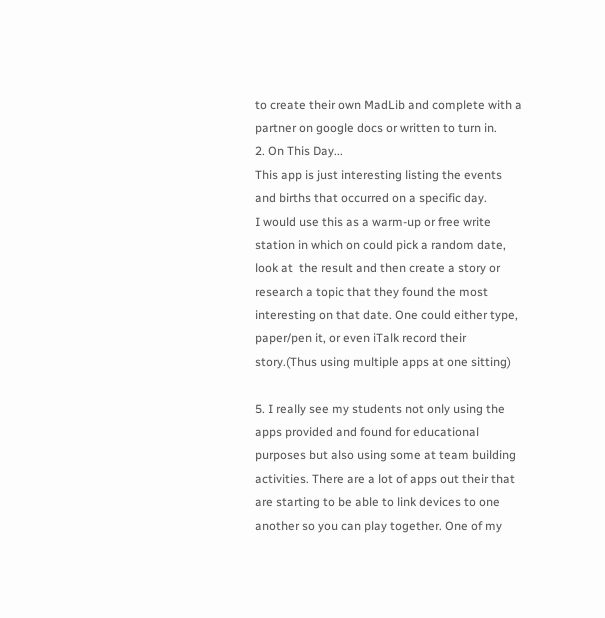to create their own MadLib and complete with a partner on google docs or written to turn in.
2. On This Day...
This app is just interesting listing the events and births that occurred on a specific day.
I would use this as a warm-up or free write station in which on could pick a random date, look at  the result and then create a story or research a topic that they found the most interesting on that date. One could either type, paper/pen it, or even iTalk record their story.(Thus using multiple apps at one sitting)

5. I really see my students not only using the apps provided and found for educational purposes but also using some at team building activities. There are a lot of apps out their that are starting to be able to link devices to one another so you can play together. One of my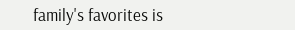family's favorites is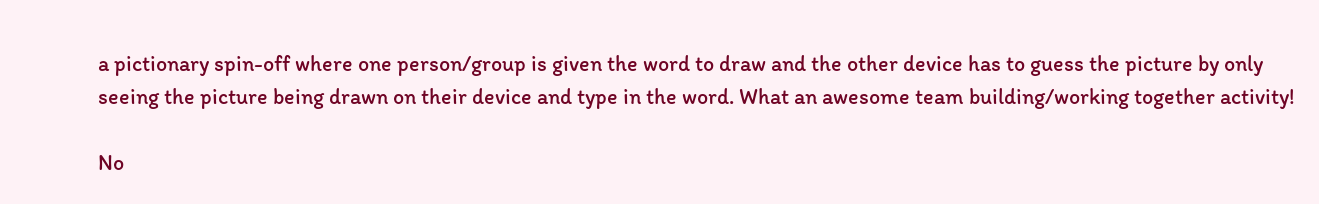a pictionary spin-off where one person/group is given the word to draw and the other device has to guess the picture by only seeing the picture being drawn on their device and type in the word. What an awesome team building/working together activity!

No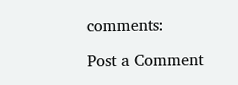comments:

Post a Comment